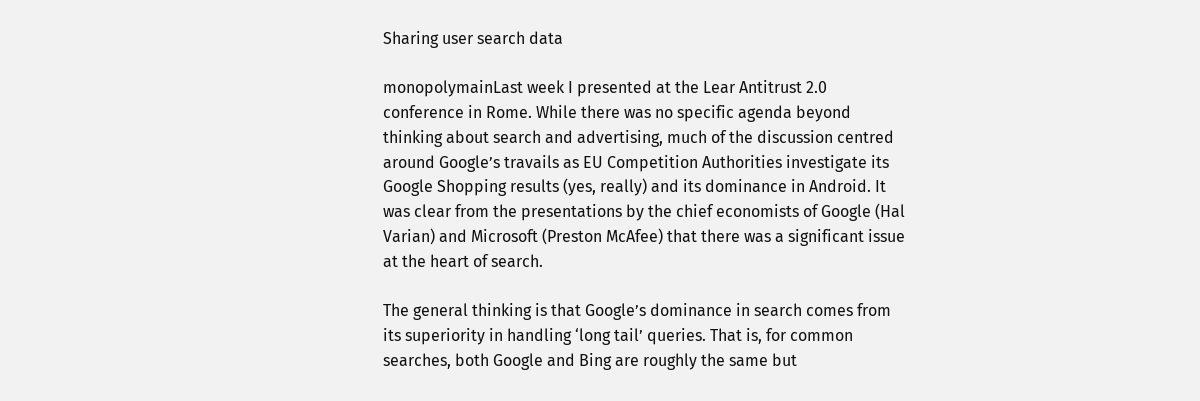Sharing user search data

monopolymainLast week I presented at the Lear Antitrust 2.0 conference in Rome. While there was no specific agenda beyond thinking about search and advertising, much of the discussion centred around Google’s travails as EU Competition Authorities investigate its Google Shopping results (yes, really) and its dominance in Android. It was clear from the presentations by the chief economists of Google (Hal Varian) and Microsoft (Preston McAfee) that there was a significant issue at the heart of search.

The general thinking is that Google’s dominance in search comes from its superiority in handling ‘long tail’ queries. That is, for common searches, both Google and Bing are roughly the same but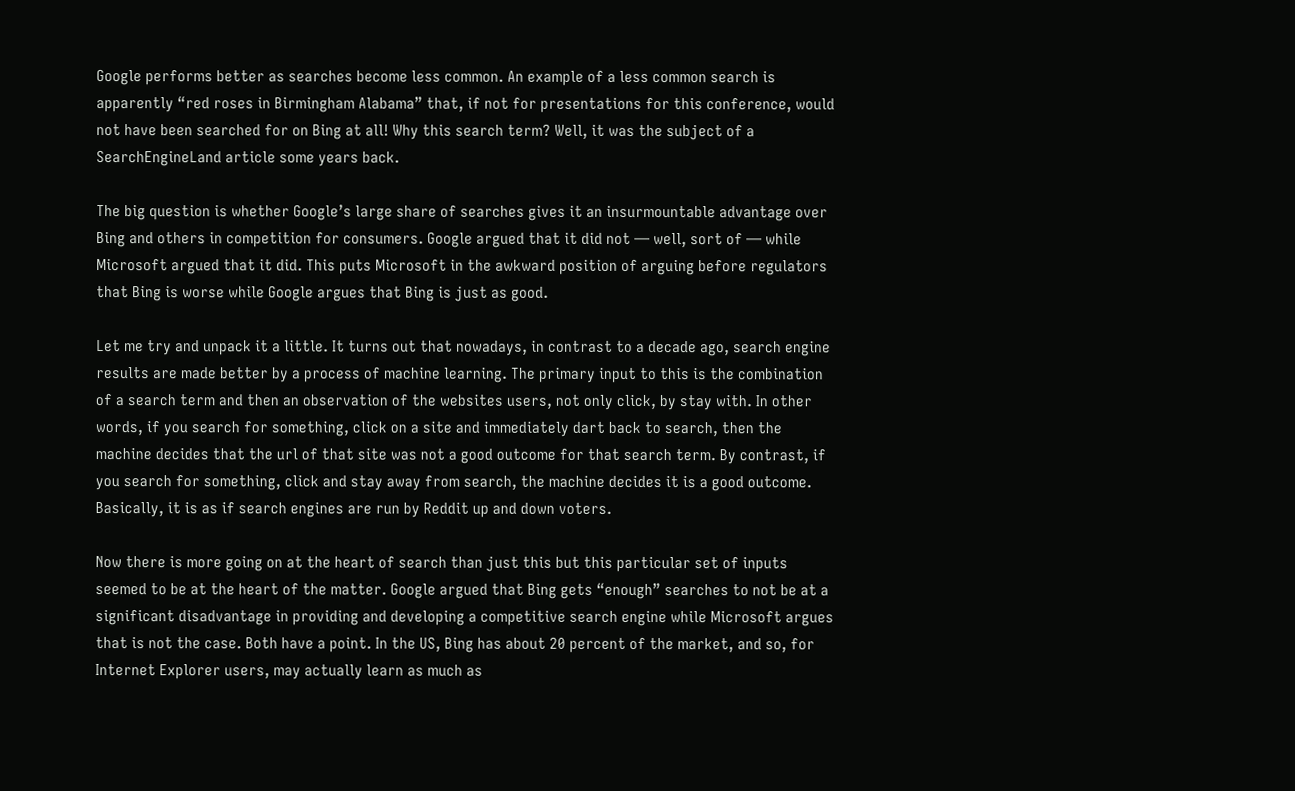Google performs better as searches become less common. An example of a less common search is apparently “red roses in Birmingham Alabama” that, if not for presentations for this conference, would not have been searched for on Bing at all! Why this search term? Well, it was the subject of a SearchEngineLand article some years back.

The big question is whether Google’s large share of searches gives it an insurmountable advantage over Bing and others in competition for consumers. Google argued that it did not — well, sort of — while Microsoft argued that it did. This puts Microsoft in the awkward position of arguing before regulators that Bing is worse while Google argues that Bing is just as good.

Let me try and unpack it a little. It turns out that nowadays, in contrast to a decade ago, search engine results are made better by a process of machine learning. The primary input to this is the combination of a search term and then an observation of the websites users, not only click, by stay with. In other words, if you search for something, click on a site and immediately dart back to search, then the machine decides that the url of that site was not a good outcome for that search term. By contrast, if you search for something, click and stay away from search, the machine decides it is a good outcome. Basically, it is as if search engines are run by Reddit up and down voters.

Now there is more going on at the heart of search than just this but this particular set of inputs seemed to be at the heart of the matter. Google argued that Bing gets “enough” searches to not be at a significant disadvantage in providing and developing a competitive search engine while Microsoft argues that is not the case. Both have a point. In the US, Bing has about 20 percent of the market, and so, for Internet Explorer users, may actually learn as much as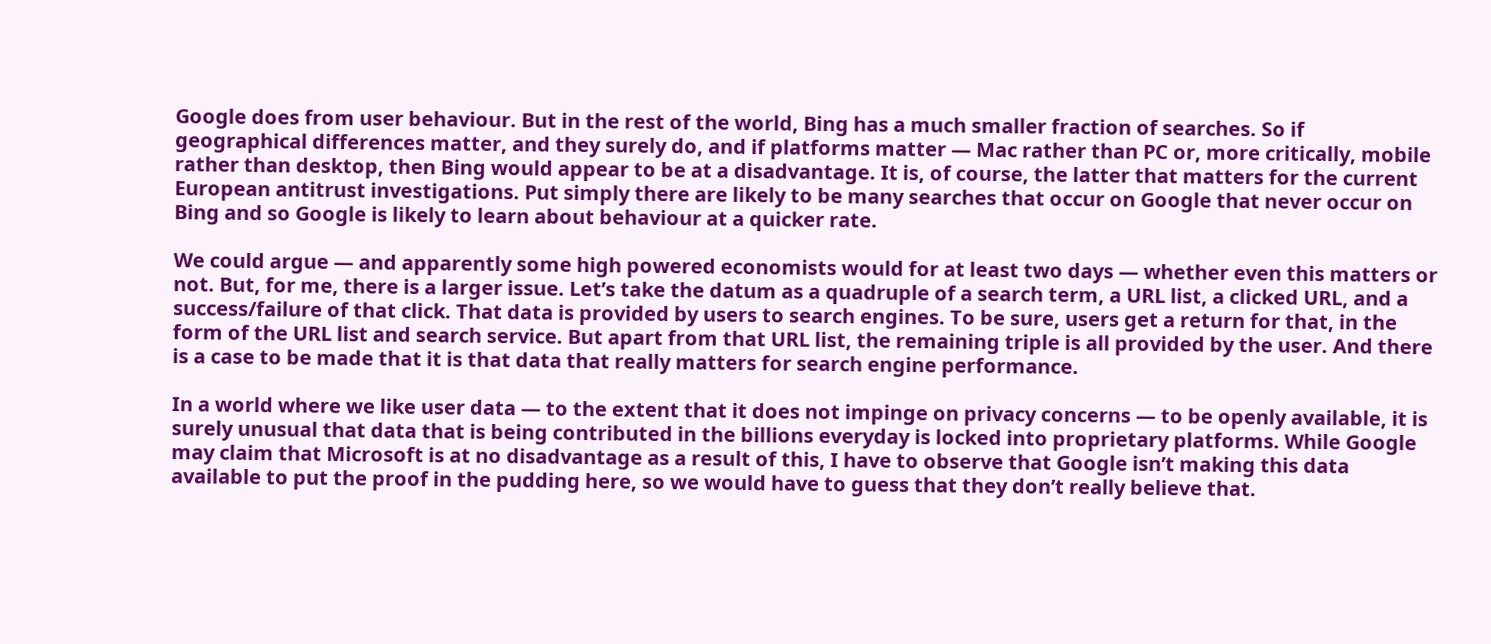Google does from user behaviour. But in the rest of the world, Bing has a much smaller fraction of searches. So if geographical differences matter, and they surely do, and if platforms matter — Mac rather than PC or, more critically, mobile rather than desktop, then Bing would appear to be at a disadvantage. It is, of course, the latter that matters for the current European antitrust investigations. Put simply there are likely to be many searches that occur on Google that never occur on Bing and so Google is likely to learn about behaviour at a quicker rate.

We could argue — and apparently some high powered economists would for at least two days — whether even this matters or not. But, for me, there is a larger issue. Let’s take the datum as a quadruple of a search term, a URL list, a clicked URL, and a success/failure of that click. That data is provided by users to search engines. To be sure, users get a return for that, in the form of the URL list and search service. But apart from that URL list, the remaining triple is all provided by the user. And there is a case to be made that it is that data that really matters for search engine performance.

In a world where we like user data — to the extent that it does not impinge on privacy concerns — to be openly available, it is surely unusual that data that is being contributed in the billions everyday is locked into proprietary platforms. While Google may claim that Microsoft is at no disadvantage as a result of this, I have to observe that Google isn’t making this data available to put the proof in the pudding here, so we would have to guess that they don’t really believe that.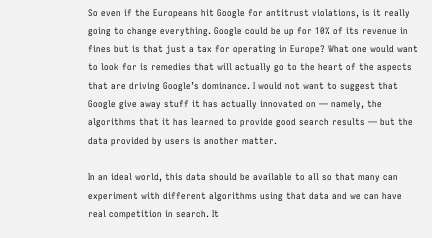So even if the Europeans hit Google for antitrust violations, is it really going to change everything. Google could be up for 10% of its revenue in fines but is that just a tax for operating in Europe? What one would want to look for is remedies that will actually go to the heart of the aspects that are driving Google’s dominance. I would not want to suggest that Google give away stuff it has actually innovated on — namely, the algorithms that it has learned to provide good search results — but the data provided by users is another matter.

In an ideal world, this data should be available to all so that many can experiment with different algorithms using that data and we can have real competition in search. It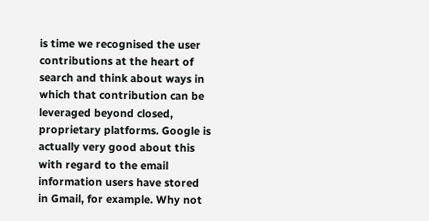is time we recognised the user contributions at the heart of search and think about ways in which that contribution can be leveraged beyond closed, proprietary platforms. Google is actually very good about this with regard to the email information users have stored in Gmail, for example. Why not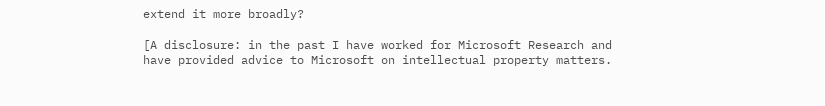extend it more broadly?

[A disclosure: in the past I have worked for Microsoft Research and have provided advice to Microsoft on intellectual property matters.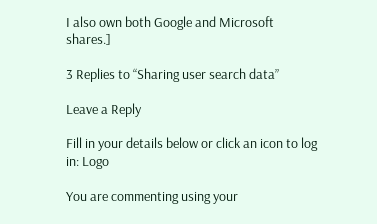I also own both Google and Microsoft shares.]

3 Replies to “Sharing user search data”

Leave a Reply

Fill in your details below or click an icon to log in: Logo

You are commenting using your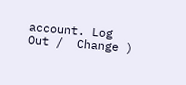account. Log Out /  Change )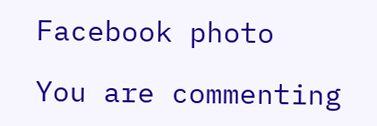Facebook photo

You are commenting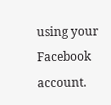using your Facebook account.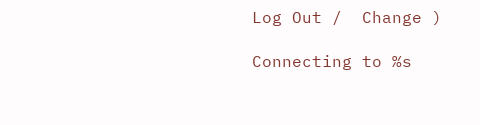Log Out /  Change )

Connecting to %s